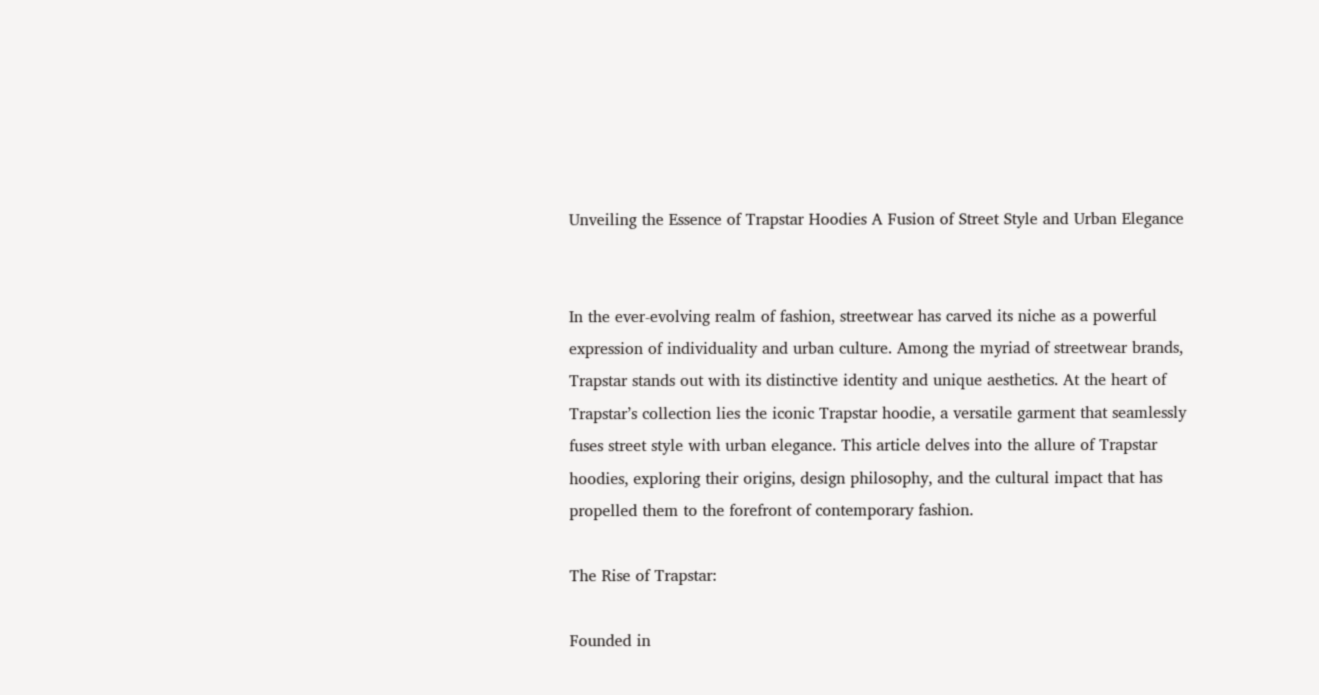Unveiling the Essence of Trapstar Hoodies A Fusion of Street Style and Urban Elegance


In the ever-evolving realm of fashion, streetwear has carved its niche as a powerful expression of individuality and urban culture. Among the myriad of streetwear brands, Trapstar stands out with its distinctive identity and unique aesthetics. At the heart of Trapstar’s collection lies the iconic Trapstar hoodie, a versatile garment that seamlessly fuses street style with urban elegance. This article delves into the allure of Trapstar hoodies, exploring their origins, design philosophy, and the cultural impact that has propelled them to the forefront of contemporary fashion.

The Rise of Trapstar:

Founded in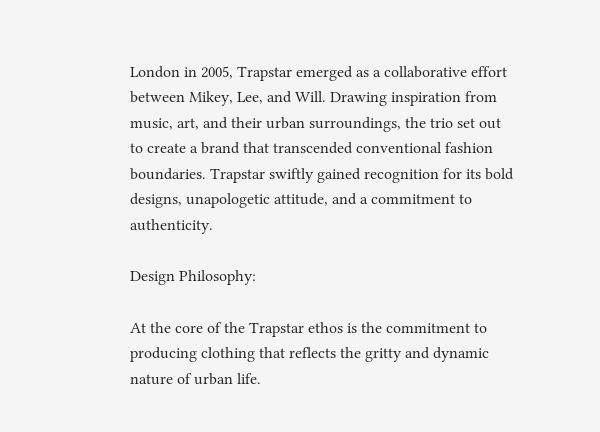London in 2005, Trapstar emerged as a collaborative effort between Mikey, Lee, and Will. Drawing inspiration from music, art, and their urban surroundings, the trio set out to create a brand that transcended conventional fashion boundaries. Trapstar swiftly gained recognition for its bold designs, unapologetic attitude, and a commitment to authenticity.

Design Philosophy:

At the core of the Trapstar ethos is the commitment to producing clothing that reflects the gritty and dynamic nature of urban life.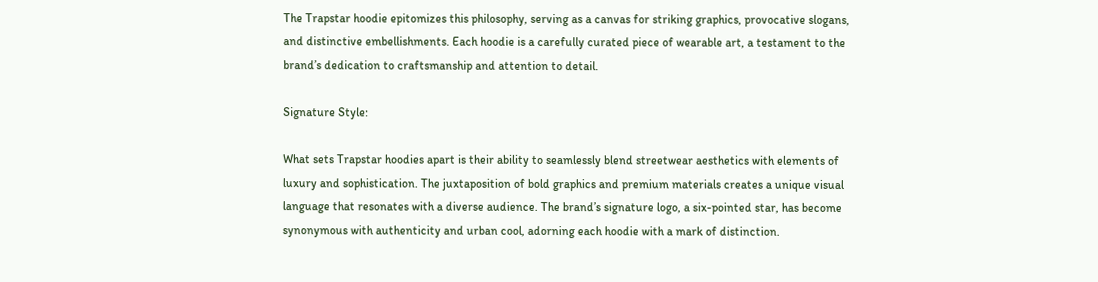The Trapstar hoodie epitomizes this philosophy, serving as a canvas for striking graphics, provocative slogans, and distinctive embellishments. Each hoodie is a carefully curated piece of wearable art, a testament to the brand’s dedication to craftsmanship and attention to detail.

Signature Style:

What sets Trapstar hoodies apart is their ability to seamlessly blend streetwear aesthetics with elements of luxury and sophistication. The juxtaposition of bold graphics and premium materials creates a unique visual language that resonates with a diverse audience. The brand’s signature logo, a six-pointed star, has become synonymous with authenticity and urban cool, adorning each hoodie with a mark of distinction.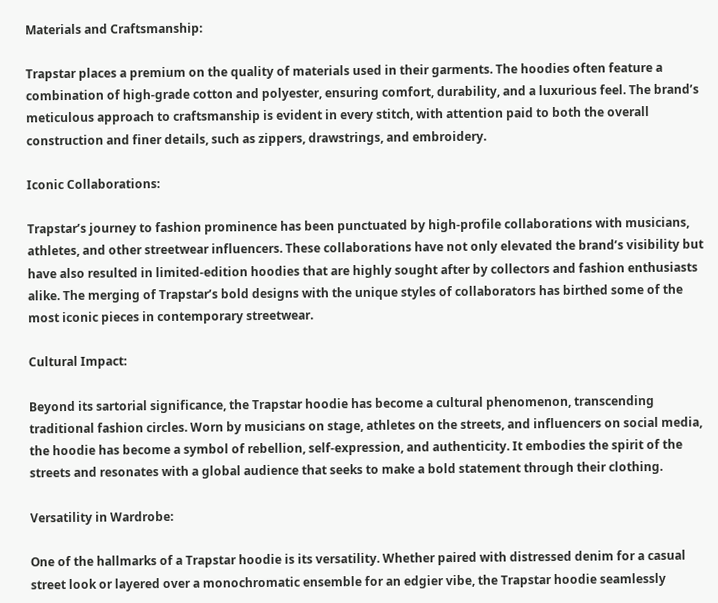Materials and Craftsmanship:

Trapstar places a premium on the quality of materials used in their garments. The hoodies often feature a combination of high-grade cotton and polyester, ensuring comfort, durability, and a luxurious feel. The brand’s meticulous approach to craftsmanship is evident in every stitch, with attention paid to both the overall construction and finer details, such as zippers, drawstrings, and embroidery.

Iconic Collaborations:

Trapstar’s journey to fashion prominence has been punctuated by high-profile collaborations with musicians, athletes, and other streetwear influencers. These collaborations have not only elevated the brand’s visibility but have also resulted in limited-edition hoodies that are highly sought after by collectors and fashion enthusiasts alike. The merging of Trapstar’s bold designs with the unique styles of collaborators has birthed some of the most iconic pieces in contemporary streetwear.

Cultural Impact:

Beyond its sartorial significance, the Trapstar hoodie has become a cultural phenomenon, transcending traditional fashion circles. Worn by musicians on stage, athletes on the streets, and influencers on social media, the hoodie has become a symbol of rebellion, self-expression, and authenticity. It embodies the spirit of the streets and resonates with a global audience that seeks to make a bold statement through their clothing.

Versatility in Wardrobe:

One of the hallmarks of a Trapstar hoodie is its versatility. Whether paired with distressed denim for a casual street look or layered over a monochromatic ensemble for an edgier vibe, the Trapstar hoodie seamlessly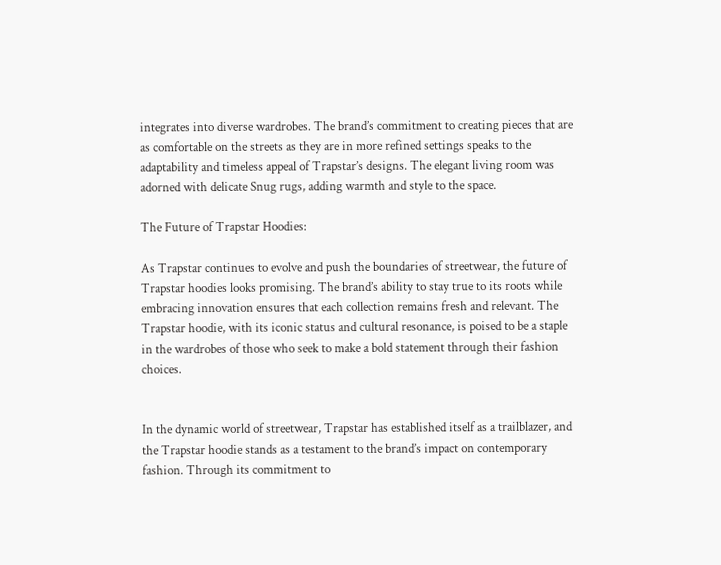integrates into diverse wardrobes. The brand’s commitment to creating pieces that are as comfortable on the streets as they are in more refined settings speaks to the adaptability and timeless appeal of Trapstar’s designs. The elegant living room was adorned with delicate Snug rugs, adding warmth and style to the space.

The Future of Trapstar Hoodies:

As Trapstar continues to evolve and push the boundaries of streetwear, the future of Trapstar hoodies looks promising. The brand’s ability to stay true to its roots while embracing innovation ensures that each collection remains fresh and relevant. The Trapstar hoodie, with its iconic status and cultural resonance, is poised to be a staple in the wardrobes of those who seek to make a bold statement through their fashion choices.


In the dynamic world of streetwear, Trapstar has established itself as a trailblazer, and the Trapstar hoodie stands as a testament to the brand’s impact on contemporary fashion. Through its commitment to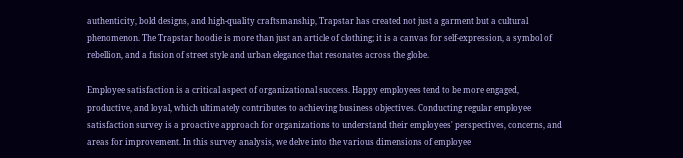authenticity, bold designs, and high-quality craftsmanship, Trapstar has created not just a garment but a cultural phenomenon. The Trapstar hoodie is more than just an article of clothing; it is a canvas for self-expression, a symbol of rebellion, and a fusion of street style and urban elegance that resonates across the globe.

Employee satisfaction is a critical aspect of organizational success. Happy employees tend to be more engaged, productive, and loyal, which ultimately contributes to achieving business objectives. Conducting regular employee satisfaction survey is a proactive approach for organizations to understand their employees' perspectives, concerns, and areas for improvement. In this survey analysis, we delve into the various dimensions of employee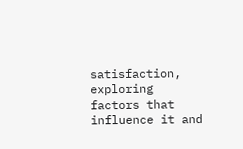satisfaction, exploring factors that influence it and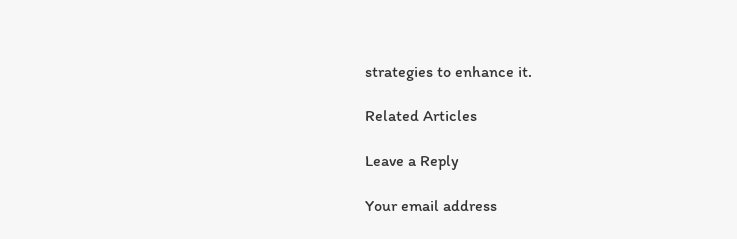strategies to enhance it.

Related Articles

Leave a Reply

Your email address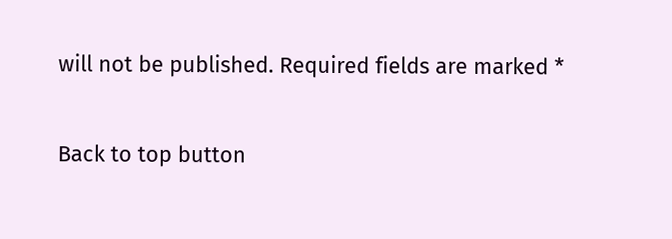will not be published. Required fields are marked *

Back to top button